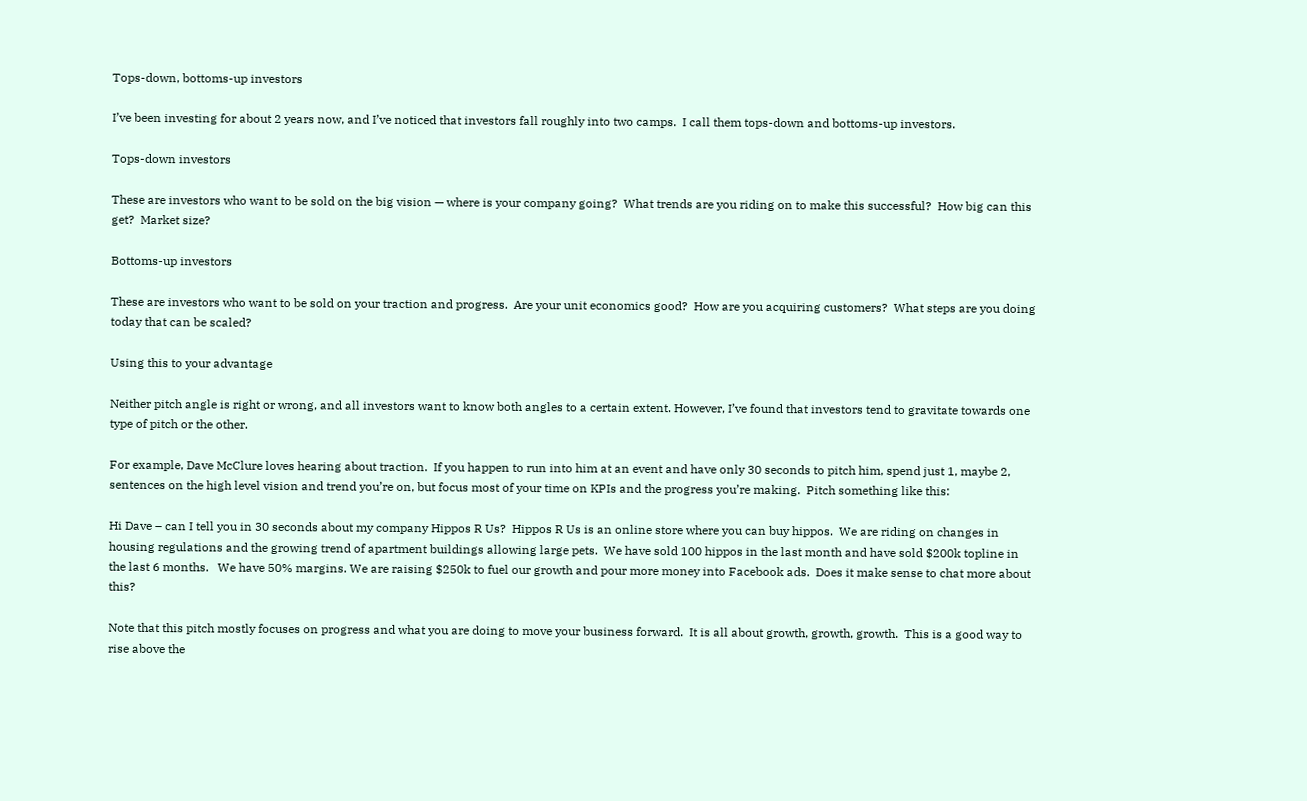Tops-down, bottoms-up investors

I’ve been investing for about 2 years now, and I’ve noticed that investors fall roughly into two camps.  I call them tops-down and bottoms-up investors.

Tops-down investors

These are investors who want to be sold on the big vision — where is your company going?  What trends are you riding on to make this successful?  How big can this get?  Market size?

Bottoms-up investors

These are investors who want to be sold on your traction and progress.  Are your unit economics good?  How are you acquiring customers?  What steps are you doing today that can be scaled?

Using this to your advantage

Neither pitch angle is right or wrong, and all investors want to know both angles to a certain extent. However, I’ve found that investors tend to gravitate towards one type of pitch or the other.

For example, Dave McClure loves hearing about traction.  If you happen to run into him at an event and have only 30 seconds to pitch him, spend just 1, maybe 2, sentences on the high level vision and trend you’re on, but focus most of your time on KPIs and the progress you’re making.  Pitch something like this:

Hi Dave – can I tell you in 30 seconds about my company Hippos R Us?  Hippos R Us is an online store where you can buy hippos.  We are riding on changes in housing regulations and the growing trend of apartment buildings allowing large pets.  We have sold 100 hippos in the last month and have sold $200k topline in the last 6 months.   We have 50% margins. We are raising $250k to fuel our growth and pour more money into Facebook ads.  Does it make sense to chat more about this?

Note that this pitch mostly focuses on progress and what you are doing to move your business forward.  It is all about growth, growth, growth.  This is a good way to rise above the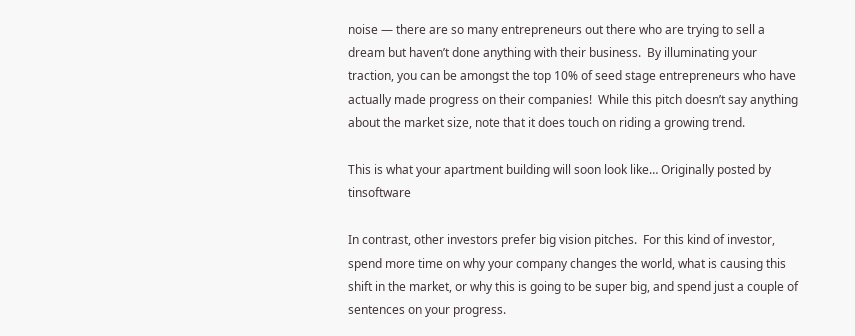noise — there are so many entrepreneurs out there who are trying to sell a dream but haven’t done anything with their business.  By illuminating your traction, you can be amongst the top 10% of seed stage entrepreneurs who have actually made progress on their companies!  While this pitch doesn’t say anything about the market size, note that it does touch on riding a growing trend.

This is what your apartment building will soon look like… Originally posted by tinsoftware

In contrast, other investors prefer big vision pitches.  For this kind of investor, spend more time on why your company changes the world, what is causing this shift in the market, or why this is going to be super big, and spend just a couple of sentences on your progress.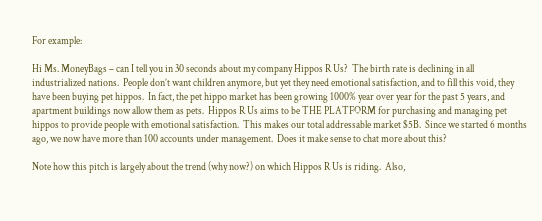For example:

Hi Ms. MoneyBags – can I tell you in 30 seconds about my company Hippos R Us?  The birth rate is declining in all industrialized nations.  People don’t want children anymore, but yet they need emotional satisfaction, and to fill this void, they have been buying pet hippos.  In fact, the pet hippo market has been growing 1000% year over year for the past 5 years, and apartment buildings now allow them as pets.  Hippos R Us aims to be THE PLATFORM for purchasing and managing pet hippos to provide people with emotional satisfaction.  This makes our total addressable market $5B.  Since we started 6 months ago, we now have more than 100 accounts under management.  Does it make sense to chat more about this?

Note how this pitch is largely about the trend (why now?) on which Hippos R Us is riding.  Also,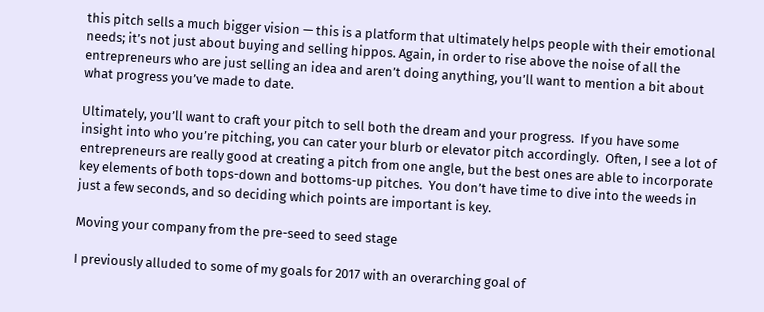this pitch sells a much bigger vision — this is a platform that ultimately helps people with their emotional needs; it’s not just about buying and selling hippos. Again, in order to rise above the noise of all the entrepreneurs who are just selling an idea and aren’t doing anything, you’ll want to mention a bit about what progress you’ve made to date.

Ultimately, you’ll want to craft your pitch to sell both the dream and your progress.  If you have some insight into who you’re pitching, you can cater your blurb or elevator pitch accordingly.  Often, I see a lot of entrepreneurs are really good at creating a pitch from one angle, but the best ones are able to incorporate key elements of both tops-down and bottoms-up pitches.  You don’t have time to dive into the weeds in just a few seconds, and so deciding which points are important is key.

Moving your company from the pre-seed to seed stage

I previously alluded to some of my goals for 2017 with an overarching goal of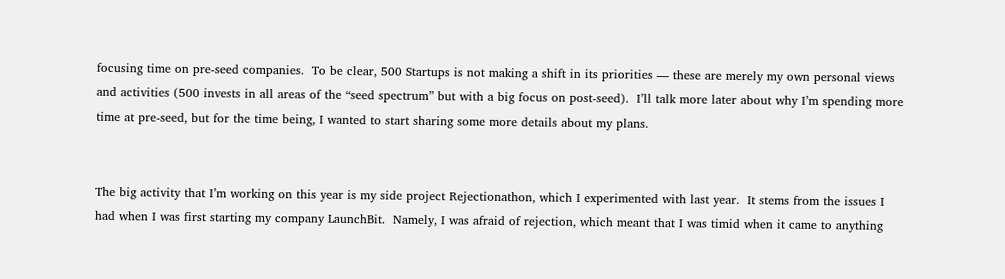focusing time on pre-seed companies.  To be clear, 500 Startups is not making a shift in its priorities — these are merely my own personal views and activities (500 invests in all areas of the “seed spectrum” but with a big focus on post-seed).  I’ll talk more later about why I’m spending more time at pre-seed, but for the time being, I wanted to start sharing some more details about my plans.


The big activity that I’m working on this year is my side project Rejectionathon, which I experimented with last year.  It stems from the issues I had when I was first starting my company LaunchBit.  Namely, I was afraid of rejection, which meant that I was timid when it came to anything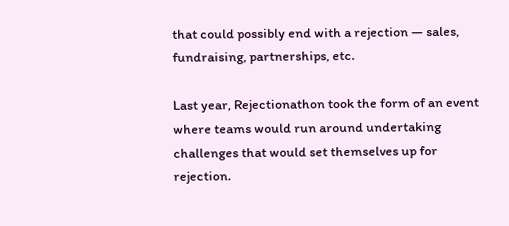that could possibly end with a rejection — sales, fundraising, partnerships, etc.

Last year, Rejectionathon took the form of an event where teams would run around undertaking challenges that would set themselves up for rejection.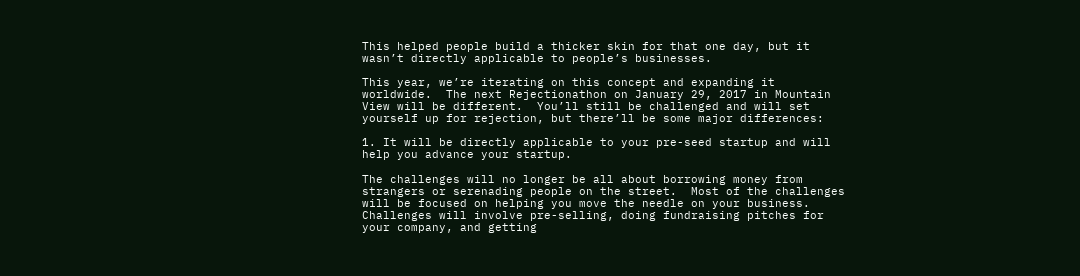This helped people build a thicker skin for that one day, but it wasn’t directly applicable to people’s businesses.

This year, we’re iterating on this concept and expanding it worldwide.  The next Rejectionathon on January 29, 2017 in Mountain View will be different.  You’ll still be challenged and will set yourself up for rejection, but there’ll be some major differences:

1. It will be directly applicable to your pre-seed startup and will help you advance your startup.

The challenges will no longer be all about borrowing money from strangers or serenading people on the street.  Most of the challenges will be focused on helping you move the needle on your business.  Challenges will involve pre-selling, doing fundraising pitches for your company, and getting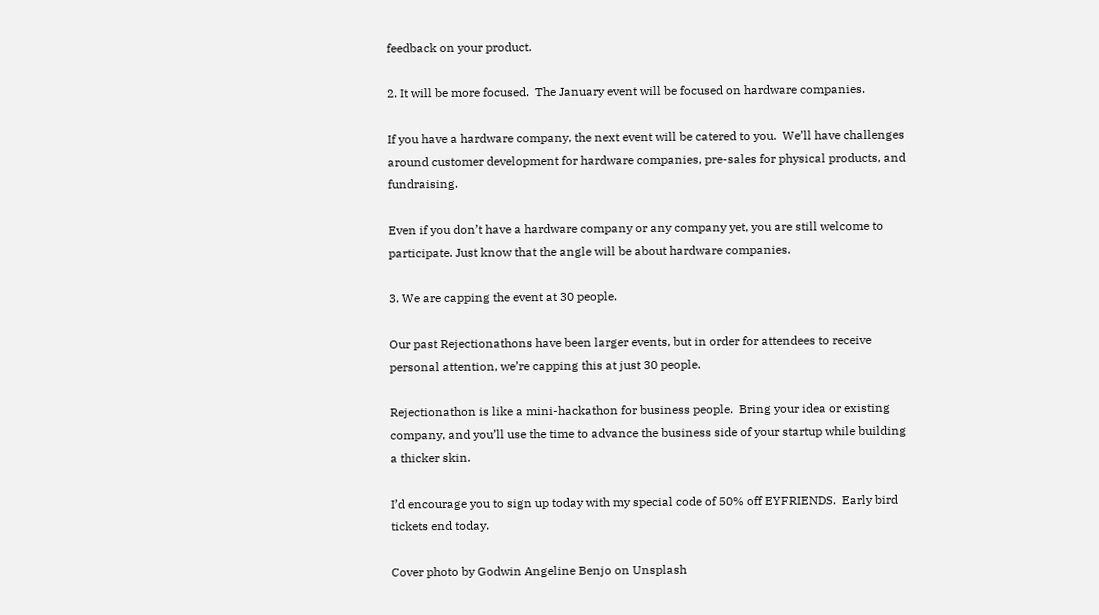feedback on your product.

2. It will be more focused.  The January event will be focused on hardware companies.

If you have a hardware company, the next event will be catered to you.  We’ll have challenges around customer development for hardware companies, pre-sales for physical products, and fundraising.

Even if you don’t have a hardware company or any company yet, you are still welcome to participate. Just know that the angle will be about hardware companies.

3. We are capping the event at 30 people.

Our past Rejectionathons have been larger events, but in order for attendees to receive personal attention, we’re capping this at just 30 people.

Rejectionathon is like a mini-hackathon for business people.  Bring your idea or existing company, and you’ll use the time to advance the business side of your startup while building a thicker skin.

I’d encourage you to sign up today with my special code of 50% off EYFRIENDS.  Early bird tickets end today.

Cover photo by Godwin Angeline Benjo on Unsplash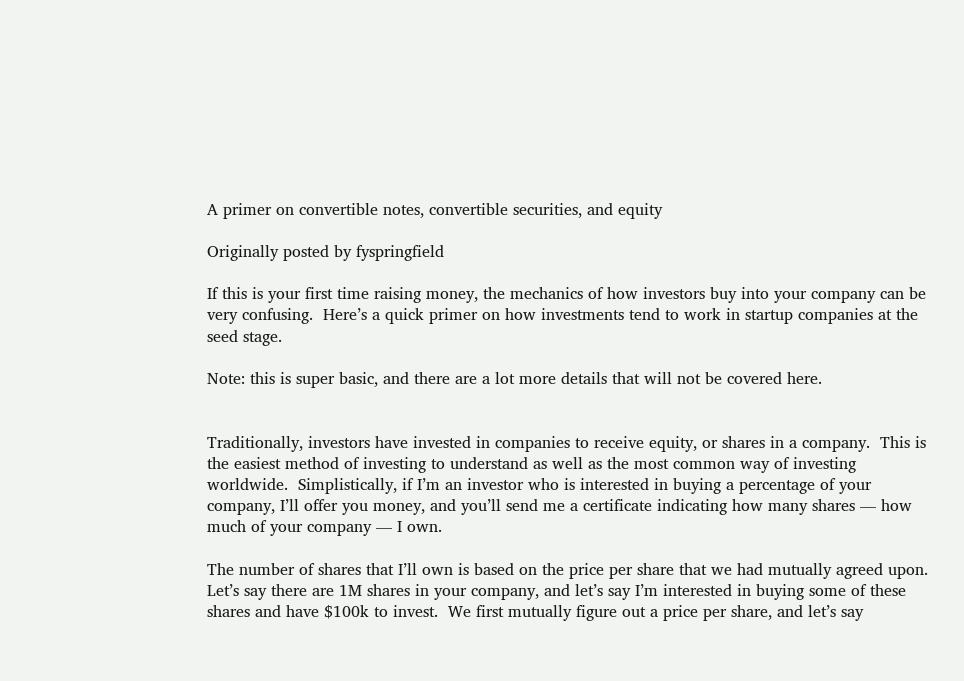A primer on convertible notes, convertible securities, and equity

Originally posted by fyspringfield

If this is your first time raising money, the mechanics of how investors buy into your company can be very confusing.  Here’s a quick primer on how investments tend to work in startup companies at the seed stage.

Note: this is super basic, and there are a lot more details that will not be covered here.


Traditionally, investors have invested in companies to receive equity, or shares in a company.  This is the easiest method of investing to understand as well as the most common way of investing worldwide.  Simplistically, if I’m an investor who is interested in buying a percentage of your company, I’ll offer you money, and you’ll send me a certificate indicating how many shares — how much of your company — I own.

The number of shares that I’ll own is based on the price per share that we had mutually agreed upon.  Let’s say there are 1M shares in your company, and let’s say I’m interested in buying some of these shares and have $100k to invest.  We first mutually figure out a price per share, and let’s say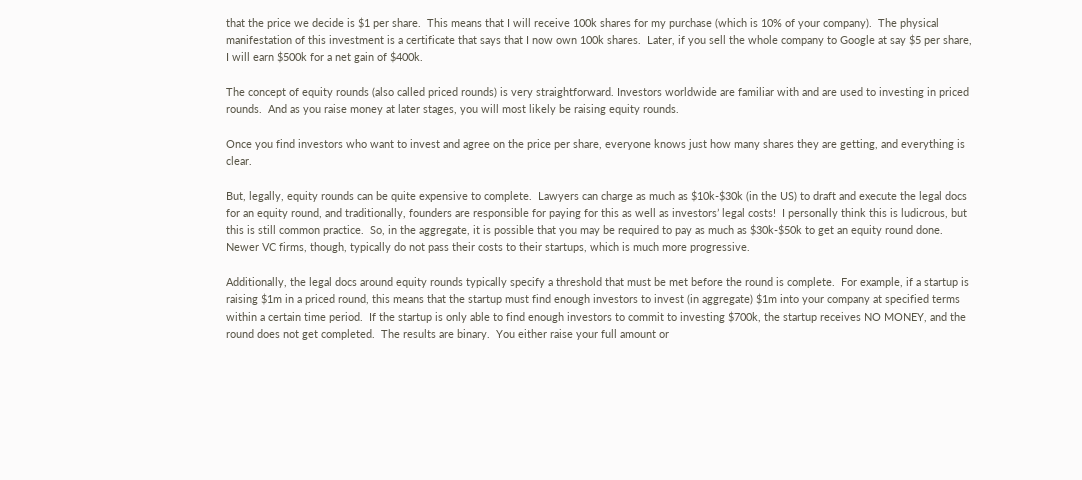that the price we decide is $1 per share.  This means that I will receive 100k shares for my purchase (which is 10% of your company).  The physical manifestation of this investment is a certificate that says that I now own 100k shares.  Later, if you sell the whole company to Google at say $5 per share, I will earn $500k for a net gain of $400k.

The concept of equity rounds (also called priced rounds) is very straightforward. Investors worldwide are familiar with and are used to investing in priced rounds.  And as you raise money at later stages, you will most likely be raising equity rounds.

Once you find investors who want to invest and agree on the price per share, everyone knows just how many shares they are getting, and everything is clear.

But, legally, equity rounds can be quite expensive to complete.  Lawyers can charge as much as $10k-$30k (in the US) to draft and execute the legal docs for an equity round, and traditionally, founders are responsible for paying for this as well as investors’ legal costs!  I personally think this is ludicrous, but this is still common practice.  So, in the aggregate, it is possible that you may be required to pay as much as $30k-$50k to get an equity round done.  Newer VC firms, though, typically do not pass their costs to their startups, which is much more progressive.

Additionally, the legal docs around equity rounds typically specify a threshold that must be met before the round is complete.  For example, if a startup is raising $1m in a priced round, this means that the startup must find enough investors to invest (in aggregate) $1m into your company at specified terms within a certain time period.  If the startup is only able to find enough investors to commit to investing $700k, the startup receives NO MONEY, and the round does not get completed.  The results are binary.  You either raise your full amount or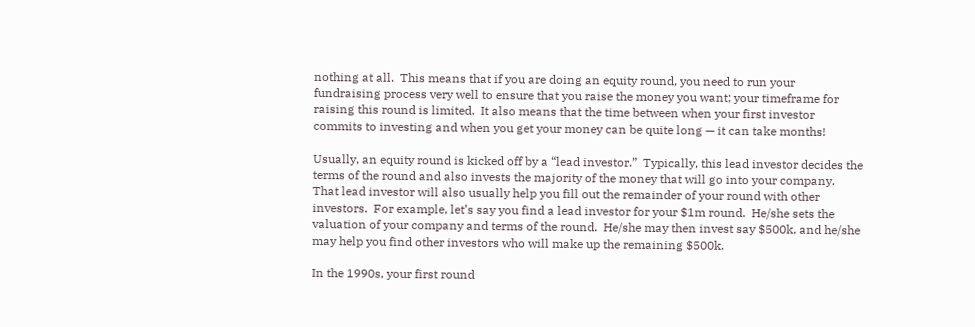nothing at all.  This means that if you are doing an equity round, you need to run your fundraising process very well to ensure that you raise the money you want; your timeframe for raising this round is limited.  It also means that the time between when your first investor commits to investing and when you get your money can be quite long — it can take months!

Usually, an equity round is kicked off by a “lead investor.”  Typically, this lead investor decides the terms of the round and also invests the majority of the money that will go into your company.  That lead investor will also usually help you fill out the remainder of your round with other investors.  For example, let’s say you find a lead investor for your $1m round.  He/she sets the valuation of your company and terms of the round.  He/she may then invest say $500k, and he/she may help you find other investors who will make up the remaining $500k.

In the 1990s, your first round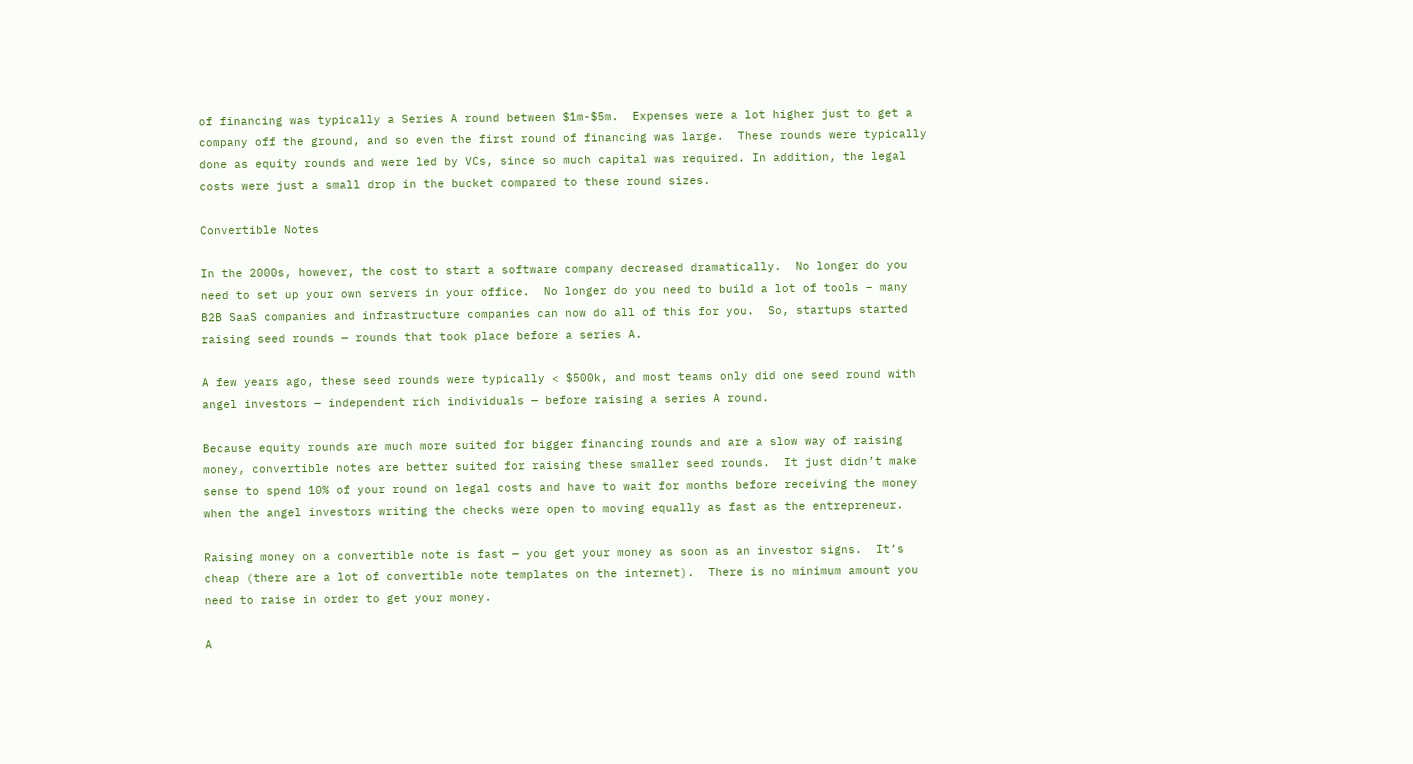of financing was typically a Series A round between $1m-$5m.  Expenses were a lot higher just to get a company off the ground, and so even the first round of financing was large.  These rounds were typically done as equity rounds and were led by VCs, since so much capital was required. In addition, the legal costs were just a small drop in the bucket compared to these round sizes.

Convertible Notes

In the 2000s, however, the cost to start a software company decreased dramatically.  No longer do you need to set up your own servers in your office.  No longer do you need to build a lot of tools – many B2B SaaS companies and infrastructure companies can now do all of this for you.  So, startups started raising seed rounds — rounds that took place before a series A.

A few years ago, these seed rounds were typically < $500k, and most teams only did one seed round with angel investors — independent rich individuals — before raising a series A round.

Because equity rounds are much more suited for bigger financing rounds and are a slow way of raising money, convertible notes are better suited for raising these smaller seed rounds.  It just didn’t make sense to spend 10% of your round on legal costs and have to wait for months before receiving the money when the angel investors writing the checks were open to moving equally as fast as the entrepreneur.

Raising money on a convertible note is fast — you get your money as soon as an investor signs.  It’s cheap (there are a lot of convertible note templates on the internet).  There is no minimum amount you need to raise in order to get your money.

A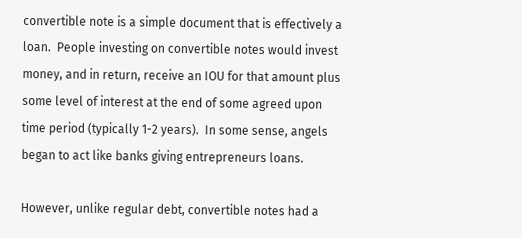convertible note is a simple document that is effectively a loan.  People investing on convertible notes would invest money, and in return, receive an IOU for that amount plus some level of interest at the end of some agreed upon time period (typically 1-2 years).  In some sense, angels began to act like banks giving entrepreneurs loans.

However, unlike regular debt, convertible notes had a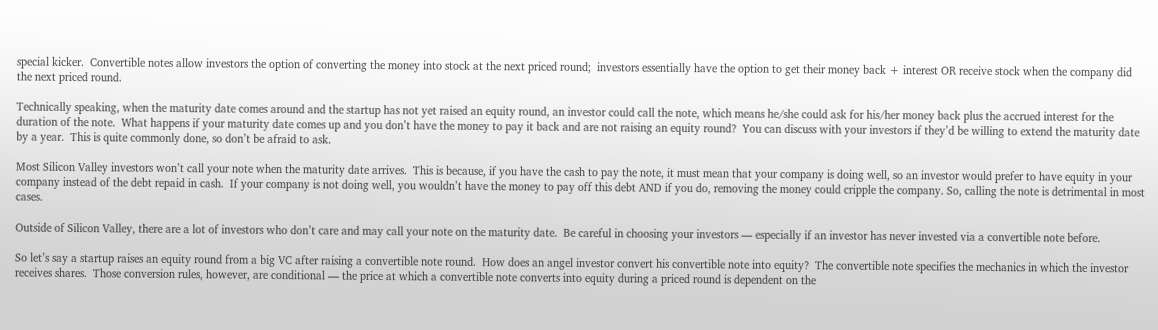special kicker.  Convertible notes allow investors the option of converting the money into stock at the next priced round;  investors essentially have the option to get their money back + interest OR receive stock when the company did the next priced round.

Technically speaking, when the maturity date comes around and the startup has not yet raised an equity round, an investor could call the note, which means he/she could ask for his/her money back plus the accrued interest for the duration of the note.  What happens if your maturity date comes up and you don’t have the money to pay it back and are not raising an equity round?  You can discuss with your investors if they’d be willing to extend the maturity date by a year.  This is quite commonly done, so don’t be afraid to ask.

Most Silicon Valley investors won’t call your note when the maturity date arrives.  This is because, if you have the cash to pay the note, it must mean that your company is doing well, so an investor would prefer to have equity in your company instead of the debt repaid in cash.  If your company is not doing well, you wouldn’t have the money to pay off this debt AND if you do, removing the money could cripple the company. So, calling the note is detrimental in most cases.

Outside of Silicon Valley, there are a lot of investors who don’t care and may call your note on the maturity date.  Be careful in choosing your investors — especially if an investor has never invested via a convertible note before.

So let’s say a startup raises an equity round from a big VC after raising a convertible note round.  How does an angel investor convert his convertible note into equity?  The convertible note specifies the mechanics in which the investor receives shares.  Those conversion rules, however, are conditional — the price at which a convertible note converts into equity during a priced round is dependent on the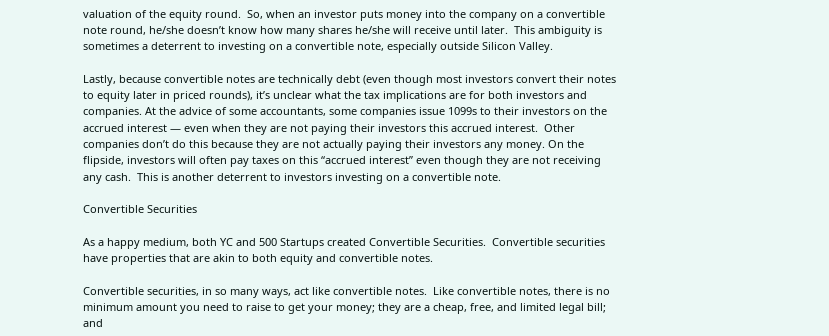valuation of the equity round.  So, when an investor puts money into the company on a convertible note round, he/she doesn’t know how many shares he/she will receive until later.  This ambiguity is sometimes a deterrent to investing on a convertible note, especially outside Silicon Valley.

Lastly, because convertible notes are technically debt (even though most investors convert their notes to equity later in priced rounds), it’s unclear what the tax implications are for both investors and companies. At the advice of some accountants, some companies issue 1099s to their investors on the accrued interest — even when they are not paying their investors this accrued interest.  Other companies don’t do this because they are not actually paying their investors any money. On the flipside, investors will often pay taxes on this “accrued interest” even though they are not receiving any cash.  This is another deterrent to investors investing on a convertible note.

Convertible Securities

As a happy medium, both YC and 500 Startups created Convertible Securities.  Convertible securities have properties that are akin to both equity and convertible notes.

Convertible securities, in so many ways, act like convertible notes.  Like convertible notes, there is no minimum amount you need to raise to get your money; they are a cheap, free, and limited legal bill; and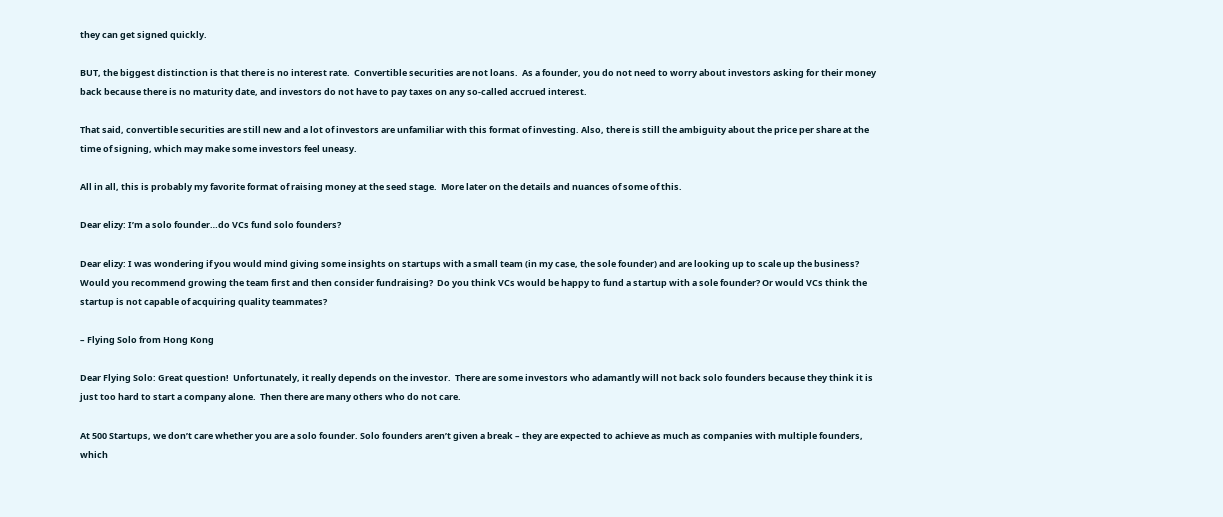they can get signed quickly.

BUT, the biggest distinction is that there is no interest rate.  Convertible securities are not loans.  As a founder, you do not need to worry about investors asking for their money back because there is no maturity date, and investors do not have to pay taxes on any so-called accrued interest.

That said, convertible securities are still new and a lot of investors are unfamiliar with this format of investing. Also, there is still the ambiguity about the price per share at the time of signing, which may make some investors feel uneasy.

All in all, this is probably my favorite format of raising money at the seed stage.  More later on the details and nuances of some of this.

Dear elizy: I’m a solo founder…do VCs fund solo founders?

Dear elizy: I was wondering if you would mind giving some insights on startups with a small team (in my case, the sole founder) and are looking up to scale up the business? Would you recommend growing the team first and then consider fundraising?  Do you think VCs would be happy to fund a startup with a sole founder? Or would VCs think the startup is not capable of acquiring quality teammates?

– Flying Solo from Hong Kong

Dear Flying Solo: Great question!  Unfortunately, it really depends on the investor.  There are some investors who adamantly will not back solo founders because they think it is just too hard to start a company alone.  Then there are many others who do not care.

At 500 Startups, we don’t care whether you are a solo founder. Solo founders aren’t given a break – they are expected to achieve as much as companies with multiple founders, which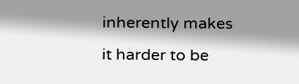inherently makes it harder to be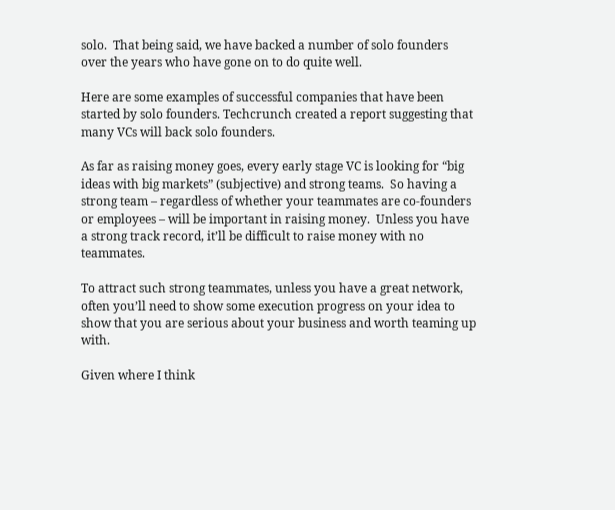solo.  That being said, we have backed a number of solo founders over the years who have gone on to do quite well.

Here are some examples of successful companies that have been started by solo founders. Techcrunch created a report suggesting that many VCs will back solo founders.

As far as raising money goes, every early stage VC is looking for “big ideas with big markets” (subjective) and strong teams.  So having a strong team – regardless of whether your teammates are co-founders or employees – will be important in raising money.  Unless you have a strong track record, it’ll be difficult to raise money with no teammates.

To attract such strong teammates, unless you have a great network, often you’ll need to show some execution progress on your idea to show that you are serious about your business and worth teaming up with.

Given where I think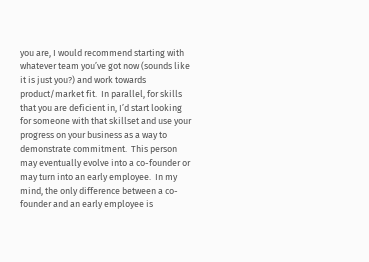you are, I would recommend starting with whatever team you’ve got now (sounds like it is just you?) and work towards product/market fit.  In parallel, for skills that you are deficient in, I’d start looking for someone with that skillset and use your progress on your business as a way to demonstrate commitment.  This person may eventually evolve into a co-founder or may turn into an early employee.  In my mind, the only difference between a co-founder and an early employee is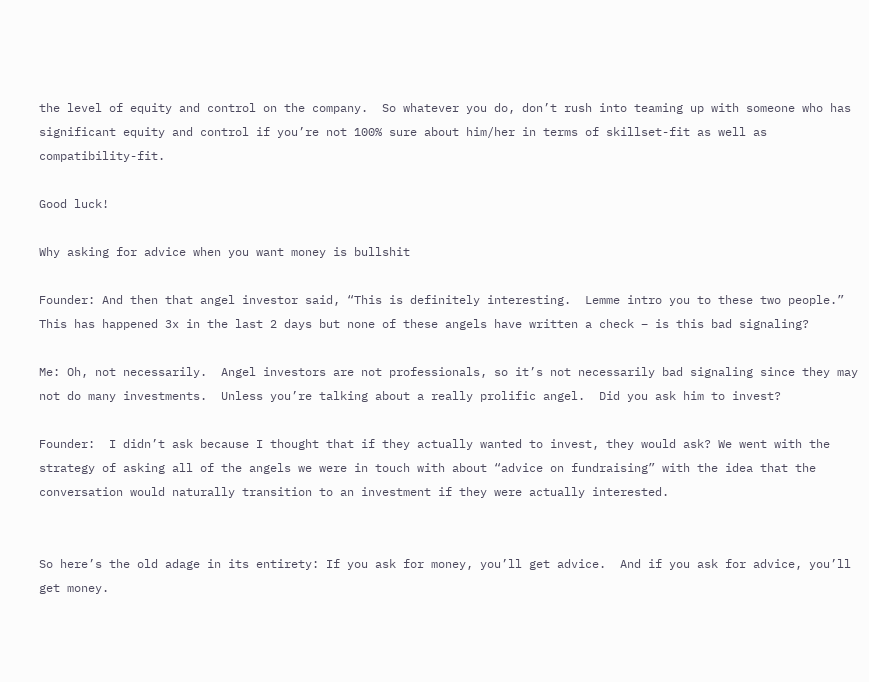the level of equity and control on the company.  So whatever you do, don’t rush into teaming up with someone who has significant equity and control if you’re not 100% sure about him/her in terms of skillset-fit as well as compatibility-fit.

Good luck!

Why asking for advice when you want money is bullshit

Founder: And then that angel investor said, “This is definitely interesting.  Lemme intro you to these two people.” This has happened 3x in the last 2 days but none of these angels have written a check – is this bad signaling?

Me: Oh, not necessarily.  Angel investors are not professionals, so it’s not necessarily bad signaling since they may not do many investments.  Unless you’re talking about a really prolific angel.  Did you ask him to invest?

Founder:  I didn’t ask because I thought that if they actually wanted to invest, they would ask? We went with the strategy of asking all of the angels we were in touch with about “advice on fundraising” with the idea that the conversation would naturally transition to an investment if they were actually interested.


So here’s the old adage in its entirety: If you ask for money, you’ll get advice.  And if you ask for advice, you’ll get money.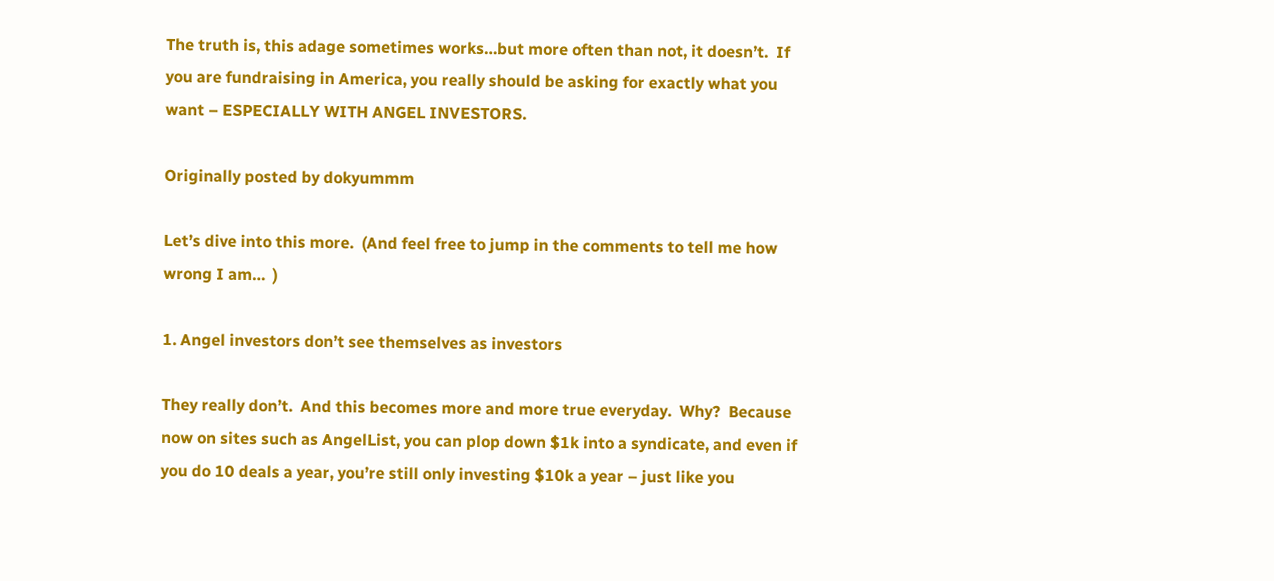The truth is, this adage sometimes works…but more often than not, it doesn’t.  If you are fundraising in America, you really should be asking for exactly what you want – ESPECIALLY WITH ANGEL INVESTORS.

Originally posted by dokyummm

Let’s dive into this more.  (And feel free to jump in the comments to tell me how wrong I am…  )

1. Angel investors don’t see themselves as investors

They really don’t.  And this becomes more and more true everyday.  Why?  Because now on sites such as AngelList, you can plop down $1k into a syndicate, and even if you do 10 deals a year, you’re still only investing $10k a year – just like you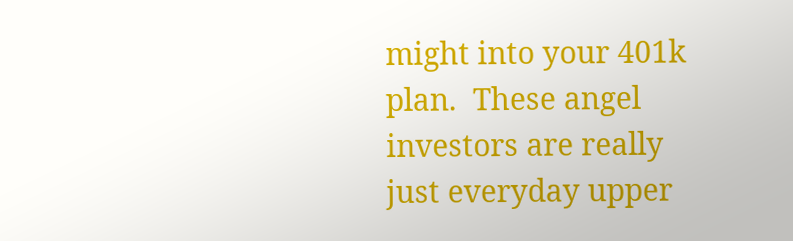might into your 401k plan.  These angel investors are really just everyday upper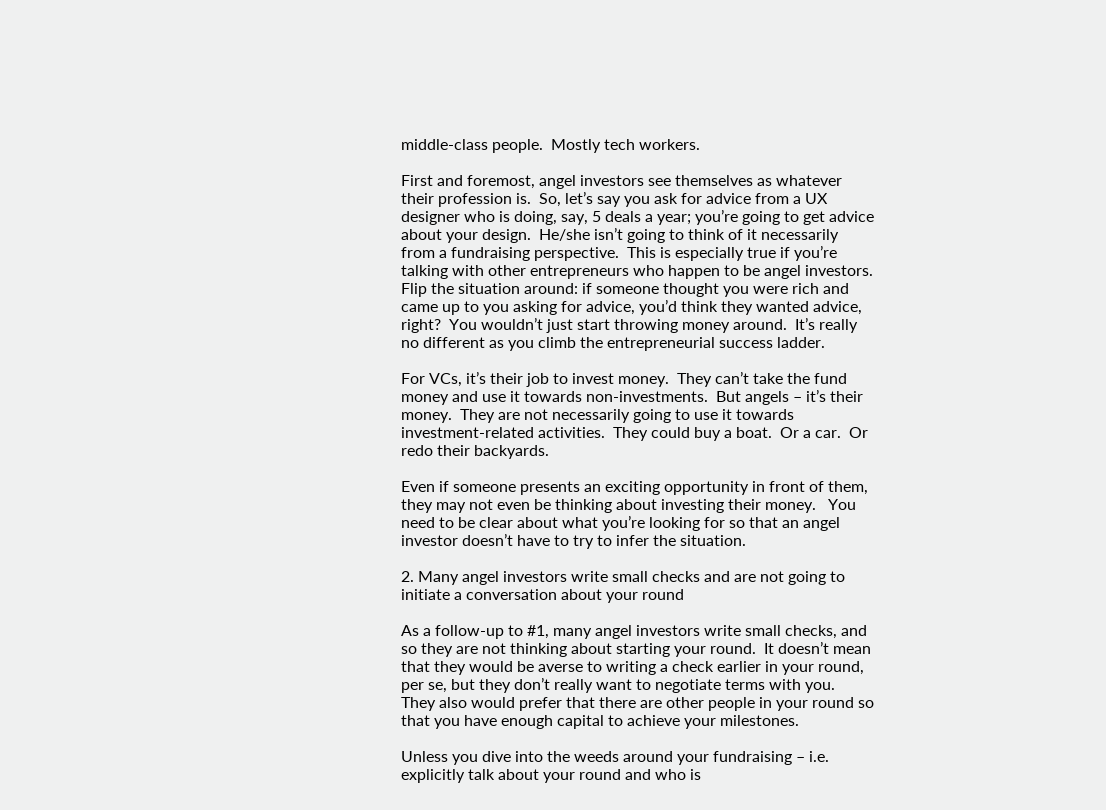middle-class people.  Mostly tech workers.

First and foremost, angel investors see themselves as whatever their profession is.  So, let’s say you ask for advice from a UX designer who is doing, say, 5 deals a year; you’re going to get advice about your design.  He/she isn’t going to think of it necessarily from a fundraising perspective.  This is especially true if you’re talking with other entrepreneurs who happen to be angel investors.  Flip the situation around: if someone thought you were rich and came up to you asking for advice, you’d think they wanted advice, right?  You wouldn’t just start throwing money around.  It’s really no different as you climb the entrepreneurial success ladder.

For VCs, it’s their job to invest money.  They can’t take the fund money and use it towards non-investments.  But angels – it’s their money.  They are not necessarily going to use it towards investment-related activities.  They could buy a boat.  Or a car.  Or redo their backyards.

Even if someone presents an exciting opportunity in front of them, they may not even be thinking about investing their money.   You need to be clear about what you’re looking for so that an angel investor doesn’t have to try to infer the situation.

2. Many angel investors write small checks and are not going to initiate a conversation about your round

As a follow-up to #1, many angel investors write small checks, and so they are not thinking about starting your round.  It doesn’t mean that they would be averse to writing a check earlier in your round, per se, but they don’t really want to negotiate terms with you.  They also would prefer that there are other people in your round so that you have enough capital to achieve your milestones.

Unless you dive into the weeds around your fundraising – i.e. explicitly talk about your round and who is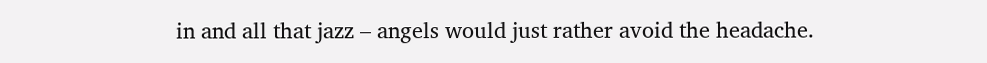in and all that jazz – angels would just rather avoid the headache.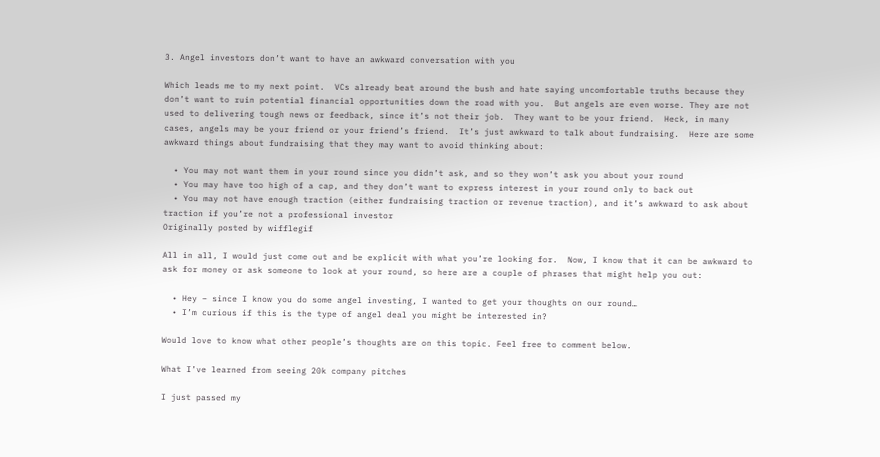3. Angel investors don’t want to have an awkward conversation with you

Which leads me to my next point.  VCs already beat around the bush and hate saying uncomfortable truths because they don’t want to ruin potential financial opportunities down the road with you.  But angels are even worse. They are not used to delivering tough news or feedback, since it’s not their job.  They want to be your friend.  Heck, in many cases, angels may be your friend or your friend’s friend.  It’s just awkward to talk about fundraising.  Here are some awkward things about fundraising that they may want to avoid thinking about:

  • You may not want them in your round since you didn’t ask, and so they won’t ask you about your round
  • You may have too high of a cap, and they don’t want to express interest in your round only to back out
  • You may not have enough traction (either fundraising traction or revenue traction), and it’s awkward to ask about traction if you’re not a professional investor
Originally posted by wifflegif

All in all, I would just come out and be explicit with what you’re looking for.  Now, I know that it can be awkward to ask for money or ask someone to look at your round, so here are a couple of phrases that might help you out:

  • Hey – since I know you do some angel investing, I wanted to get your thoughts on our round…
  • I’m curious if this is the type of angel deal you might be interested in?

Would love to know what other people’s thoughts are on this topic. Feel free to comment below.

What I’ve learned from seeing 20k company pitches

I just passed my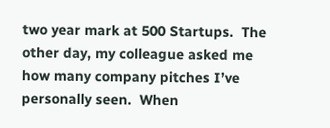two year mark at 500 Startups.  The other day, my colleague asked me how many company pitches I’ve personally seen.  When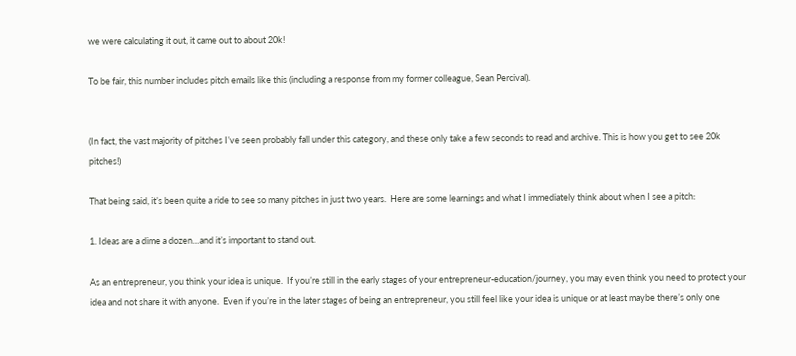we were calculating it out, it came out to about 20k!

To be fair, this number includes pitch emails like this (including a response from my former colleague, Sean Percival).


(In fact, the vast majority of pitches I’ve seen probably fall under this category, and these only take a few seconds to read and archive. This is how you get to see 20k pitches!)

That being said, it’s been quite a ride to see so many pitches in just two years.  Here are some learnings and what I immediately think about when I see a pitch:

1. Ideas are a dime a dozen…and it’s important to stand out.

As an entrepreneur, you think your idea is unique.  If you’re still in the early stages of your entrepreneur-education/journey, you may even think you need to protect your idea and not share it with anyone.  Even if you’re in the later stages of being an entrepreneur, you still feel like your idea is unique or at least maybe there’s only one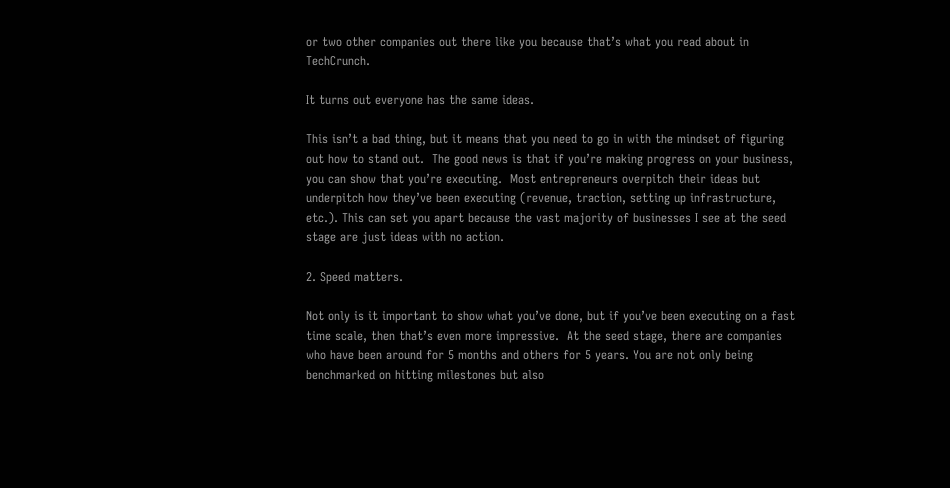or two other companies out there like you because that’s what you read about in TechCrunch.

It turns out everyone has the same ideas.

This isn’t a bad thing, but it means that you need to go in with the mindset of figuring out how to stand out.  The good news is that if you’re making progress on your business, you can show that you’re executing.  Most entrepreneurs overpitch their ideas but underpitch how they’ve been executing (revenue, traction, setting up infrastructure, etc.). This can set you apart because the vast majority of businesses I see at the seed stage are just ideas with no action.

2. Speed matters.

Not only is it important to show what you’ve done, but if you’ve been executing on a fast time scale, then that’s even more impressive.  At the seed stage, there are companies who have been around for 5 months and others for 5 years. You are not only being benchmarked on hitting milestones but also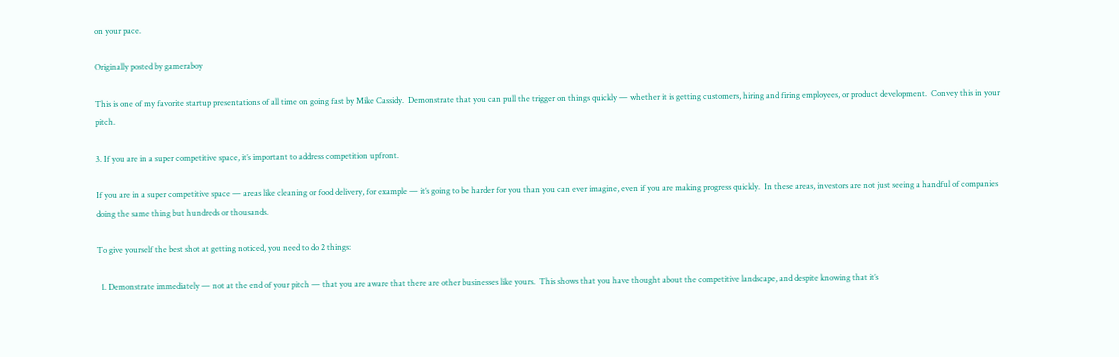on your pace.

Originally posted by gameraboy

This is one of my favorite startup presentations of all time on going fast by Mike Cassidy.  Demonstrate that you can pull the trigger on things quickly — whether it is getting customers, hiring and firing employees, or product development.  Convey this in your pitch.

3. If you are in a super competitive space, it’s important to address competition upfront.

If you are in a super competitive space — areas like cleaning or food delivery, for example — it’s going to be harder for you than you can ever imagine, even if you are making progress quickly.  In these areas, investors are not just seeing a handful of companies doing the same thing but hundreds or thousands.

To give yourself the best shot at getting noticed, you need to do 2 things:

  1. Demonstrate immediately — not at the end of your pitch — that you are aware that there are other businesses like yours.  This shows that you have thought about the competitive landscape, and despite knowing that it’s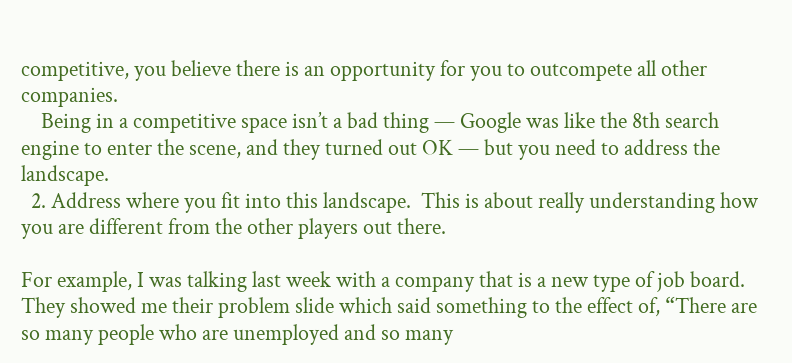competitive, you believe there is an opportunity for you to outcompete all other companies.
    Being in a competitive space isn’t a bad thing — Google was like the 8th search engine to enter the scene, and they turned out OK — but you need to address the landscape.
  2. Address where you fit into this landscape.  This is about really understanding how you are different from the other players out there.

For example, I was talking last week with a company that is a new type of job board.  They showed me their problem slide which said something to the effect of, “There are so many people who are unemployed and so many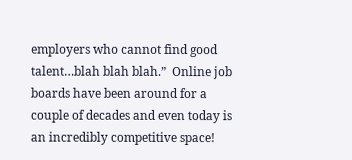employers who cannot find good talent…blah blah blah.”  Online job boards have been around for a couple of decades and even today is an incredibly competitive space!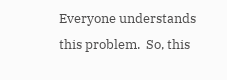Everyone understands this problem.  So, this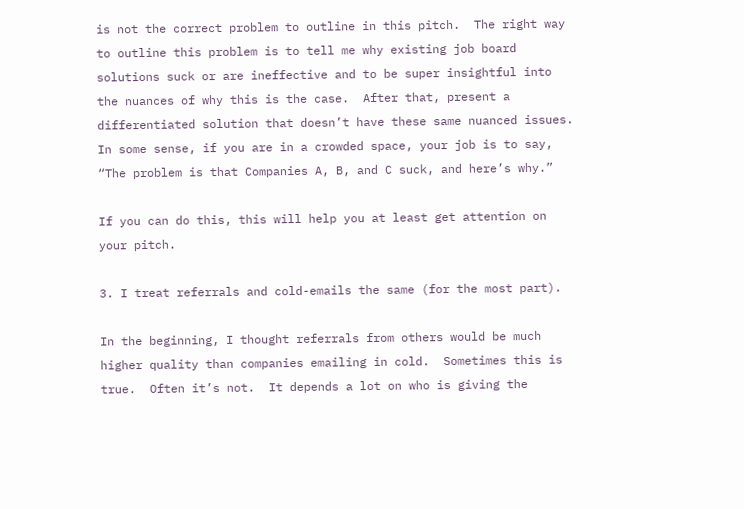is not the correct problem to outline in this pitch.  The right way to outline this problem is to tell me why existing job board solutions suck or are ineffective and to be super insightful into the nuances of why this is the case.  After that, present a differentiated solution that doesn’t have these same nuanced issues.  In some sense, if you are in a crowded space, your job is to say, “The problem is that Companies A, B, and C suck, and here’s why.”

If you can do this, this will help you at least get attention on your pitch.

3. I treat referrals and cold-emails the same (for the most part).

In the beginning, I thought referrals from others would be much higher quality than companies emailing in cold.  Sometimes this is true.  Often it’s not.  It depends a lot on who is giving the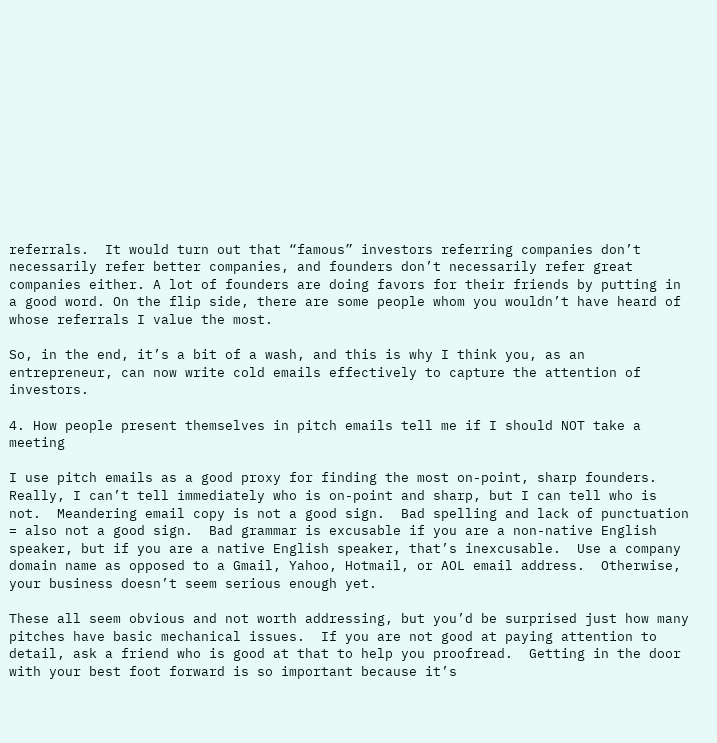referrals.  It would turn out that “famous” investors referring companies don’t necessarily refer better companies, and founders don’t necessarily refer great companies either. A lot of founders are doing favors for their friends by putting in a good word. On the flip side, there are some people whom you wouldn’t have heard of whose referrals I value the most.

So, in the end, it’s a bit of a wash, and this is why I think you, as an entrepreneur, can now write cold emails effectively to capture the attention of investors.

4. How people present themselves in pitch emails tell me if I should NOT take a meeting

I use pitch emails as a good proxy for finding the most on-point, sharp founders.  Really, I can’t tell immediately who is on-point and sharp, but I can tell who is not.  Meandering email copy is not a good sign.  Bad spelling and lack of punctuation = also not a good sign.  Bad grammar is excusable if you are a non-native English speaker, but if you are a native English speaker, that’s inexcusable.  Use a company domain name as opposed to a Gmail, Yahoo, Hotmail, or AOL email address.  Otherwise, your business doesn’t seem serious enough yet.

These all seem obvious and not worth addressing, but you’d be surprised just how many pitches have basic mechanical issues.  If you are not good at paying attention to detail, ask a friend who is good at that to help you proofread.  Getting in the door with your best foot forward is so important because it’s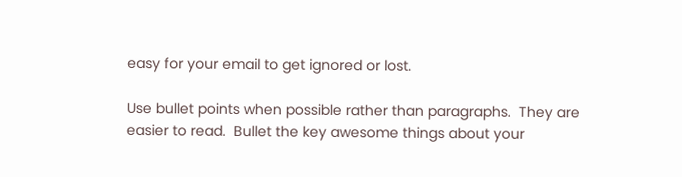easy for your email to get ignored or lost.

Use bullet points when possible rather than paragraphs.  They are easier to read.  Bullet the key awesome things about your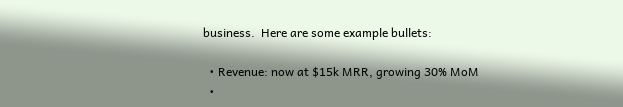business.  Here are some example bullets:

  • Revenue: now at $15k MRR, growing 30% MoM
  •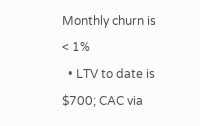Monthly churn is < 1%
  • LTV to date is $700; CAC via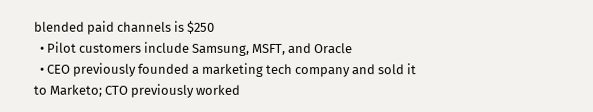blended paid channels is $250
  • Pilot customers include Samsung, MSFT, and Oracle
  • CEO previously founded a marketing tech company and sold it to Marketo; CTO previously worked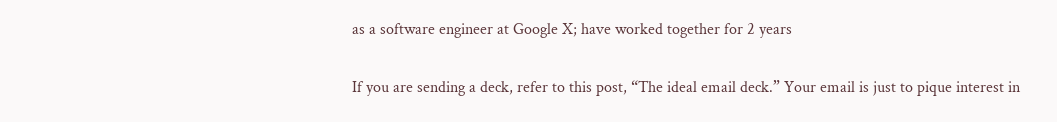as a software engineer at Google X; have worked together for 2 years

If you are sending a deck, refer to this post, “The ideal email deck.” Your email is just to pique interest in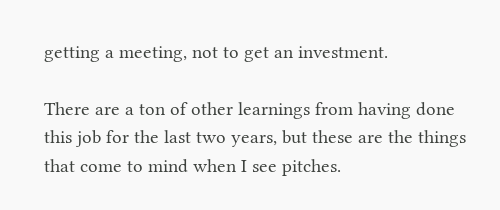getting a meeting, not to get an investment.

There are a ton of other learnings from having done this job for the last two years, but these are the things that come to mind when I see pitches.